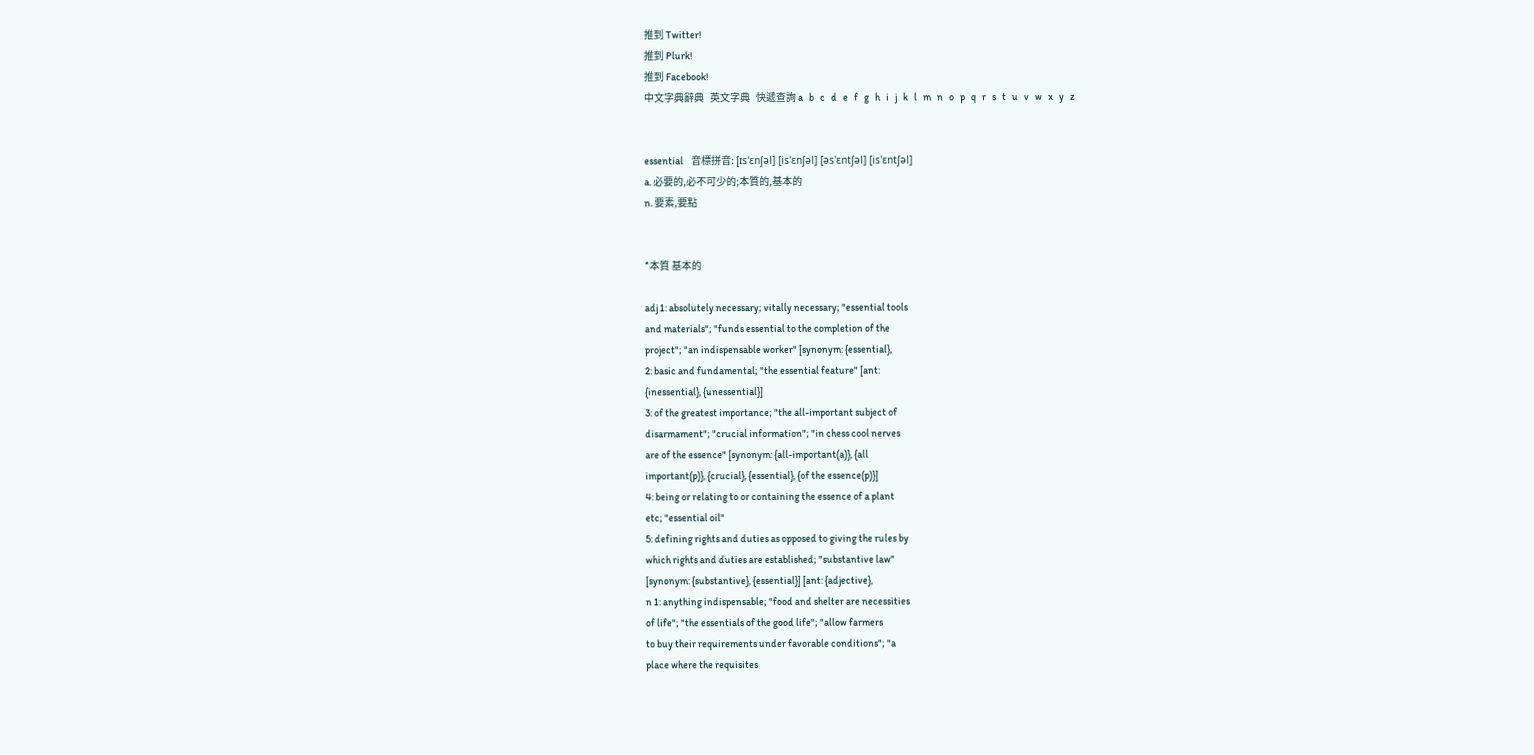推到 Twitter!
推到 Plurk!
推到 Facebook!
中文字典辭典   英文字典   快遞查詢 a   b   c   d   e   f   g   h   i   j   k   l   m   n   o   p   q   r   s   t   u   v   w   x   y   z


essential    音標拼音: [ɪs'ɛnʃəl] [is'ɛnʃəl] [əs'ɛntʃəl] [is'ɛntʃəl]
a. 必要的,必不可少的;本質的,基本的
n. 要素,要點


*本質 基本的

adj 1: absolutely necessary; vitally necessary; "essential tools
and materials"; "funds essential to the completion of the
project"; "an indispensable worker" [synonym: {essential},
2: basic and fundamental; "the essential feature" [ant:
{inessential}, {unessential}]
3: of the greatest importance; "the all-important subject of
disarmament"; "crucial information"; "in chess cool nerves
are of the essence" [synonym: {all-important(a)}, {all
important(p)}, {crucial}, {essential}, {of the essence(p)}]
4: being or relating to or containing the essence of a plant
etc; "essential oil"
5: defining rights and duties as opposed to giving the rules by
which rights and duties are established; "substantive law"
[synonym: {substantive}, {essential}] [ant: {adjective},
n 1: anything indispensable; "food and shelter are necessities
of life"; "the essentials of the good life"; "allow farmers
to buy their requirements under favorable conditions"; "a
place where the requisites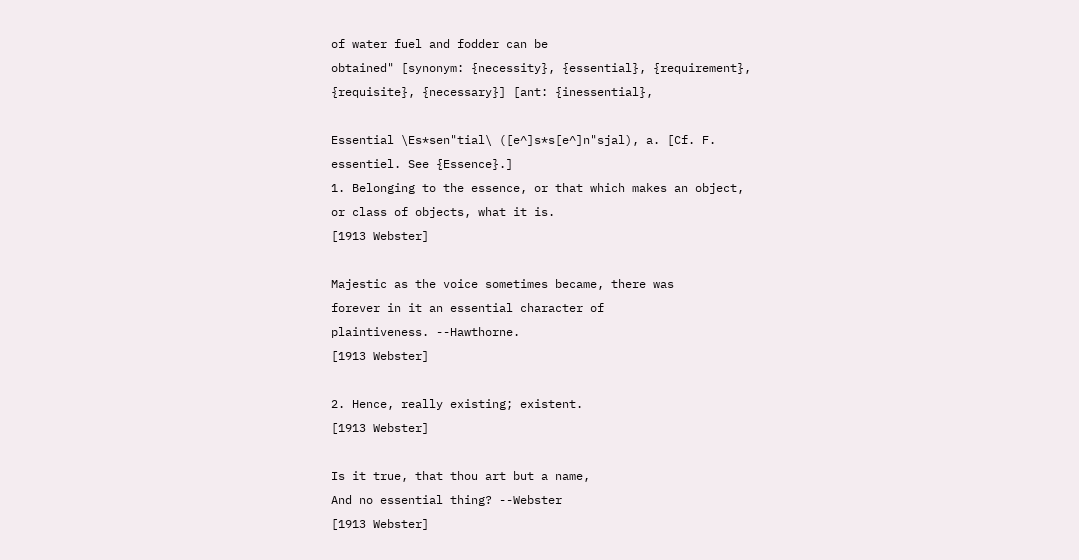of water fuel and fodder can be
obtained" [synonym: {necessity}, {essential}, {requirement},
{requisite}, {necessary}] [ant: {inessential},

Essential \Es*sen"tial\ ([e^]s*s[e^]n"sjal), a. [Cf. F.
essentiel. See {Essence}.]
1. Belonging to the essence, or that which makes an object,
or class of objects, what it is.
[1913 Webster]

Majestic as the voice sometimes became, there was
forever in it an essential character of
plaintiveness. --Hawthorne.
[1913 Webster]

2. Hence, really existing; existent.
[1913 Webster]

Is it true, that thou art but a name,
And no essential thing? --Webster
[1913 Webster]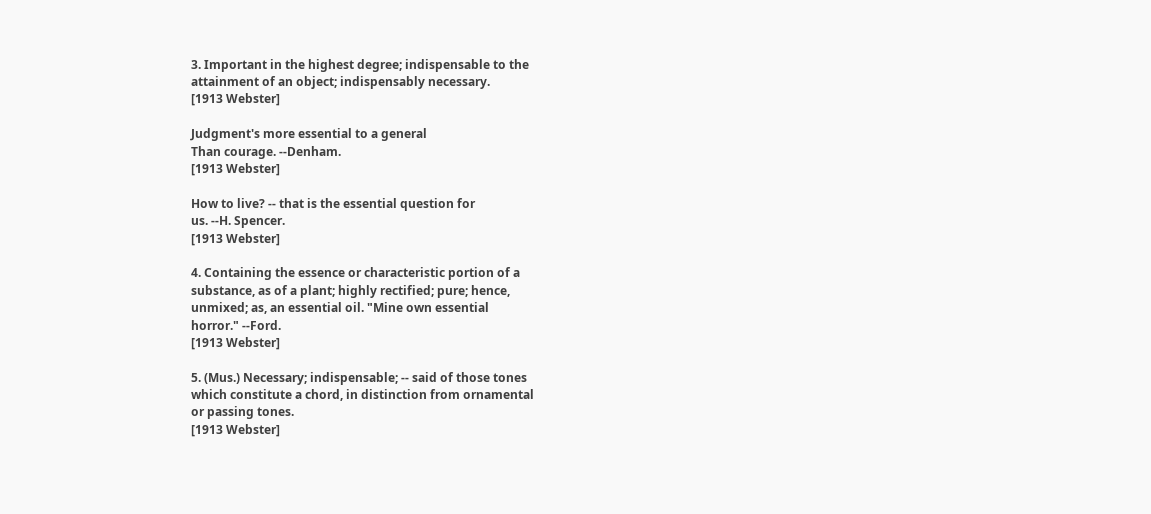3. Important in the highest degree; indispensable to the
attainment of an object; indispensably necessary.
[1913 Webster]

Judgment's more essential to a general
Than courage. --Denham.
[1913 Webster]

How to live? -- that is the essential question for
us. --H. Spencer.
[1913 Webster]

4. Containing the essence or characteristic portion of a
substance, as of a plant; highly rectified; pure; hence,
unmixed; as, an essential oil. "Mine own essential
horror." --Ford.
[1913 Webster]

5. (Mus.) Necessary; indispensable; -- said of those tones
which constitute a chord, in distinction from ornamental
or passing tones.
[1913 Webster]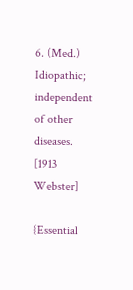6. (Med.) Idiopathic; independent of other diseases.
[1913 Webster]

{Essential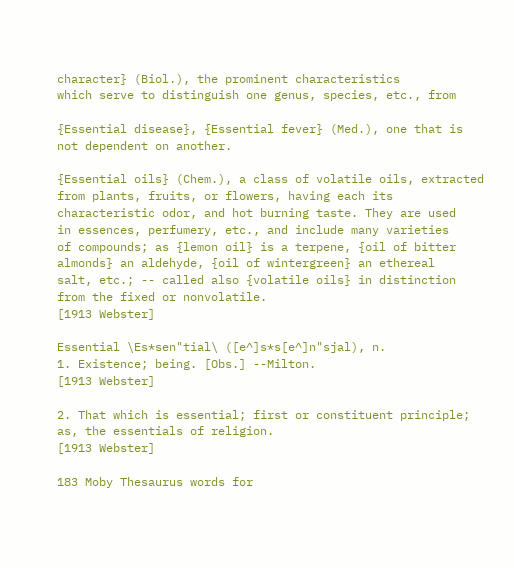character} (Biol.), the prominent characteristics
which serve to distinguish one genus, species, etc., from

{Essential disease}, {Essential fever} (Med.), one that is
not dependent on another.

{Essential oils} (Chem.), a class of volatile oils, extracted
from plants, fruits, or flowers, having each its
characteristic odor, and hot burning taste. They are used
in essences, perfumery, etc., and include many varieties
of compounds; as {lemon oil} is a terpene, {oil of bitter
almonds} an aldehyde, {oil of wintergreen} an ethereal
salt, etc.; -- called also {volatile oils} in distinction
from the fixed or nonvolatile.
[1913 Webster]

Essential \Es*sen"tial\ ([e^]s*s[e^]n"sjal), n.
1. Existence; being. [Obs.] --Milton.
[1913 Webster]

2. That which is essential; first or constituent principle;
as, the essentials of religion.
[1913 Webster]

183 Moby Thesaurus words for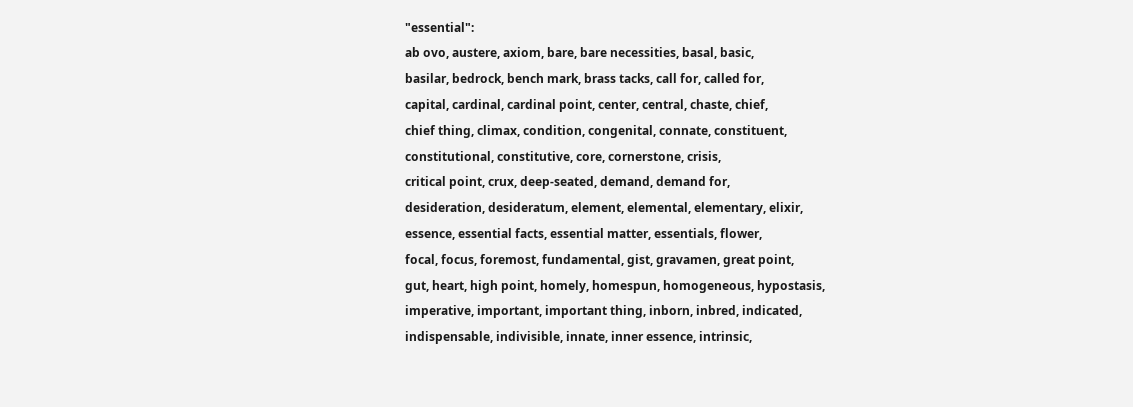"essential":
ab ovo, austere, axiom, bare, bare necessities, basal, basic,
basilar, bedrock, bench mark, brass tacks, call for, called for,
capital, cardinal, cardinal point, center, central, chaste, chief,
chief thing, climax, condition, congenital, connate, constituent,
constitutional, constitutive, core, cornerstone, crisis,
critical point, crux, deep-seated, demand, demand for,
desideration, desideratum, element, elemental, elementary, elixir,
essence, essential facts, essential matter, essentials, flower,
focal, focus, foremost, fundamental, gist, gravamen, great point,
gut, heart, high point, homely, homespun, homogeneous, hypostasis,
imperative, important, important thing, inborn, inbred, indicated,
indispensable, indivisible, innate, inner essence, intrinsic,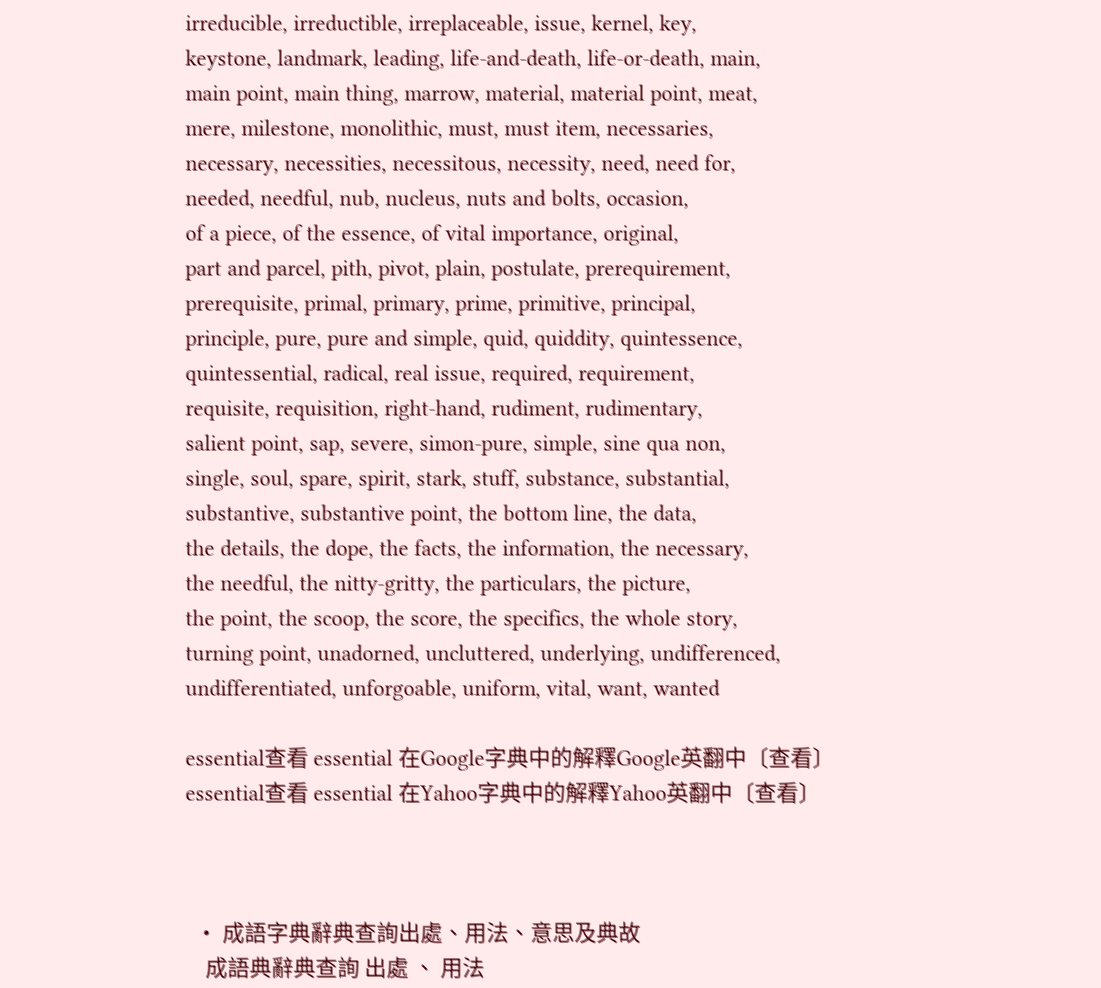irreducible, irreductible, irreplaceable, issue, kernel, key,
keystone, landmark, leading, life-and-death, life-or-death, main,
main point, main thing, marrow, material, material point, meat,
mere, milestone, monolithic, must, must item, necessaries,
necessary, necessities, necessitous, necessity, need, need for,
needed, needful, nub, nucleus, nuts and bolts, occasion,
of a piece, of the essence, of vital importance, original,
part and parcel, pith, pivot, plain, postulate, prerequirement,
prerequisite, primal, primary, prime, primitive, principal,
principle, pure, pure and simple, quid, quiddity, quintessence,
quintessential, radical, real issue, required, requirement,
requisite, requisition, right-hand, rudiment, rudimentary,
salient point, sap, severe, simon-pure, simple, sine qua non,
single, soul, spare, spirit, stark, stuff, substance, substantial,
substantive, substantive point, the bottom line, the data,
the details, the dope, the facts, the information, the necessary,
the needful, the nitty-gritty, the particulars, the picture,
the point, the scoop, the score, the specifics, the whole story,
turning point, unadorned, uncluttered, underlying, undifferenced,
undifferentiated, unforgoable, uniform, vital, want, wanted

essential查看 essential 在Google字典中的解釋Google英翻中〔查看〕
essential查看 essential 在Yahoo字典中的解釋Yahoo英翻中〔查看〕



  • 成語字典辭典查詢出處、用法、意思及典故
    成語典辭典查詢 出處 、 用法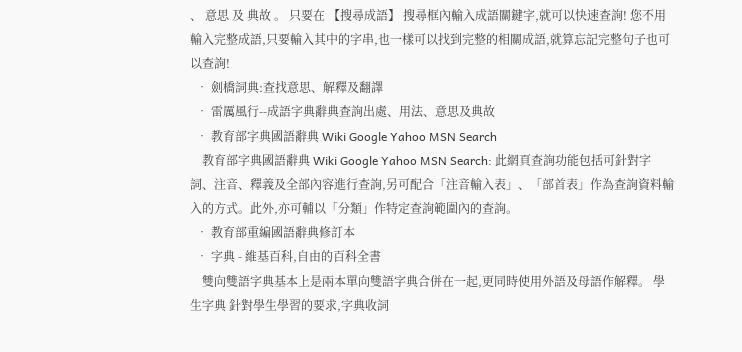、 意思 及 典故 。 只要在 【搜尋成語】 搜尋框內輸入成語關鍵字,就可以快速查詢! 您不用輸入完整成語,只要輸入其中的字串,也一樣可以找到完整的相關成語,就算忘記完整句子也可以查詢!
  • 劍橋詞典:查找意思、解釋及翻譯
  • 雷厲風行--成語字典辭典查詢出處、用法、意思及典故
  • 教育部字典國語辭典 Wiki Google Yahoo MSN Search
    教育部字典國語辭典 Wiki Google Yahoo MSN Search: 此網頁查詢功能包括可針對字詞、注音、釋義及全部內容進行查詢,另可配合「注音輸入表」、「部首表」作為查詢資料輸入的方式。此外,亦可輔以「分類」作特定查詢範圍內的查詢。
  • 教育部重編國語辭典修訂本
  • 字典 - 維基百科,自由的百科全書
    雙向雙語字典基本上是兩本單向雙語字典合併在一起,更同時使用外語及母語作解釋。 學生字典 針對學生學習的要求,字典收詞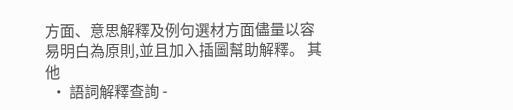方面、意思解釋及例句選材方面儘量以容易明白為原則,並且加入插圖幫助解釋。 其他
  • 語詞解釋查詢 -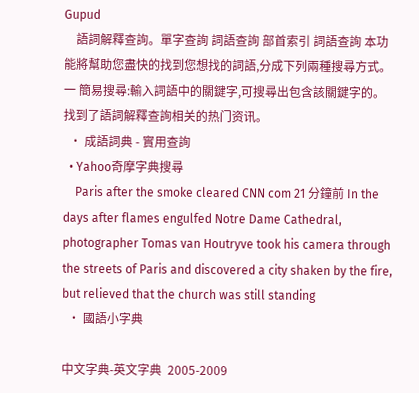Gupud
    語詞解釋查詢。單字查詢 詞語查詢 部首索引 詞語查詢 本功能將幫助您盡快的找到您想找的詞語,分成下列兩種搜尋方式。 一 簡易搜尋:輸入詞語中的關鍵字,可搜尋出包含該關鍵字的。找到了語詞解釋查詢相关的热门资讯。
  • 成語詞典 - 實用查詢
  • Yahoo奇摩字典搜尋
    Paris after the smoke cleared CNN com 21 分鐘前 In the days after flames engulfed Notre Dame Cathedral, photographer Tomas van Houtryve took his camera through the streets of Paris and discovered a city shaken by the fire, but relieved that the church was still standing
  • 國語小字典

中文字典-英文字典  2005-2009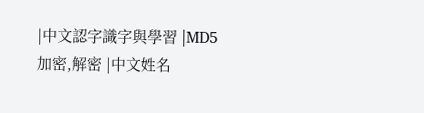|中文認字識字與學習 |MD5加密,解密 |中文姓名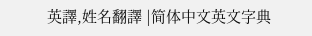英譯,姓名翻譯 |简体中文英文字典